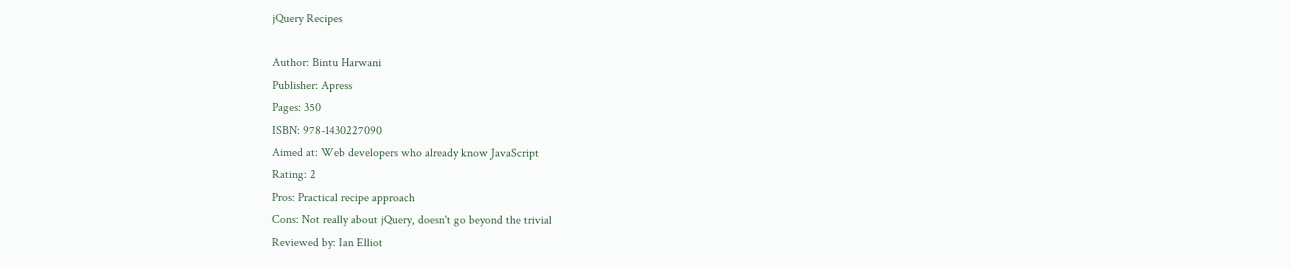jQuery Recipes

Author: Bintu Harwani
Publisher: Apress
Pages: 350
ISBN: 978-1430227090
Aimed at: Web developers who already know JavaScript
Rating: 2
Pros: Practical recipe approach
Cons: Not really about jQuery, doesn't go beyond the trivial
Reviewed by: Ian Elliot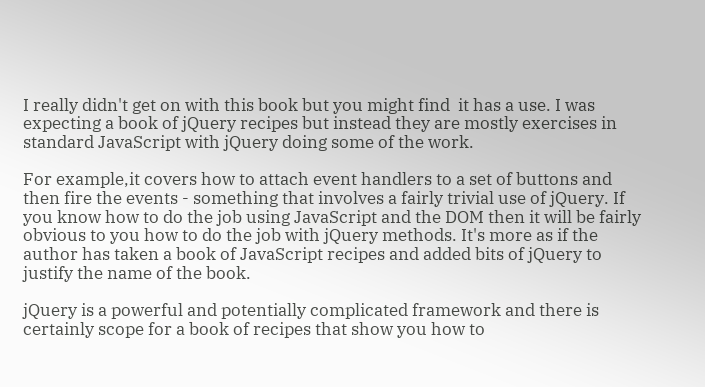I really didn't get on with this book but you might find  it has a use. I was expecting a book of jQuery recipes but instead they are mostly exercises in standard JavaScript with jQuery doing some of the work.

For example,it covers how to attach event handlers to a set of buttons and then fire the events - something that involves a fairly trivial use of jQuery. If you know how to do the job using JavaScript and the DOM then it will be fairly obvious to you how to do the job with jQuery methods. It's more as if the author has taken a book of JavaScript recipes and added bits of jQuery to justify the name of the book.

jQuery is a powerful and potentially complicated framework and there is certainly scope for a book of recipes that show you how to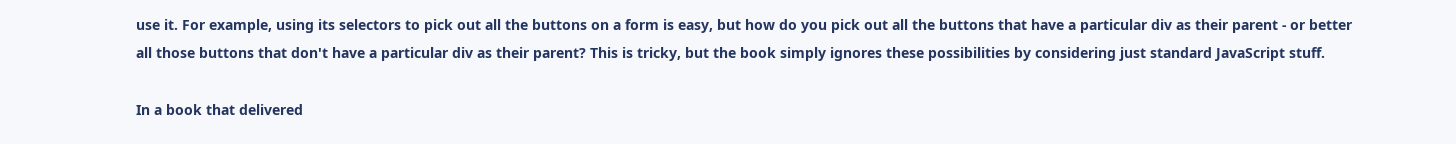use it. For example, using its selectors to pick out all the buttons on a form is easy, but how do you pick out all the buttons that have a particular div as their parent - or better all those buttons that don't have a particular div as their parent? This is tricky, but the book simply ignores these possibilities by considering just standard JavaScript stuff.

In a book that delivered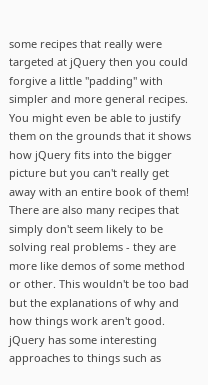some recipes that really were targeted at jQuery then you could forgive a little "padding" with simpler and more general recipes. You might even be able to justify them on the grounds that it shows how jQuery fits into the bigger picture but you can't really get away with an entire book of them! There are also many recipes that simply don't seem likely to be solving real problems - they are more like demos of some method or other. This wouldn't be too bad but the explanations of why and how things work aren't good. jQuery has some interesting approaches to things such as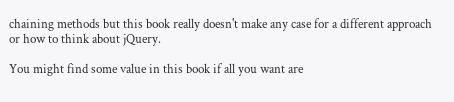chaining methods but this book really doesn't make any case for a different approach or how to think about jQuery.

You might find some value in this book if all you want are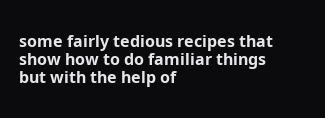some fairly tedious recipes that show how to do familiar things but with the help of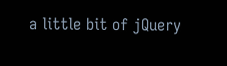a little bit of jQuery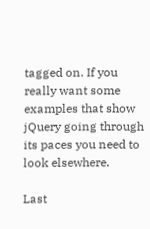tagged on. If you really want some examples that show jQuery going through its paces you need to look elsewhere.

Last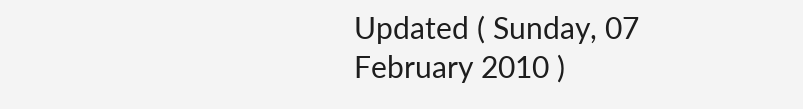Updated ( Sunday, 07 February 2010 )